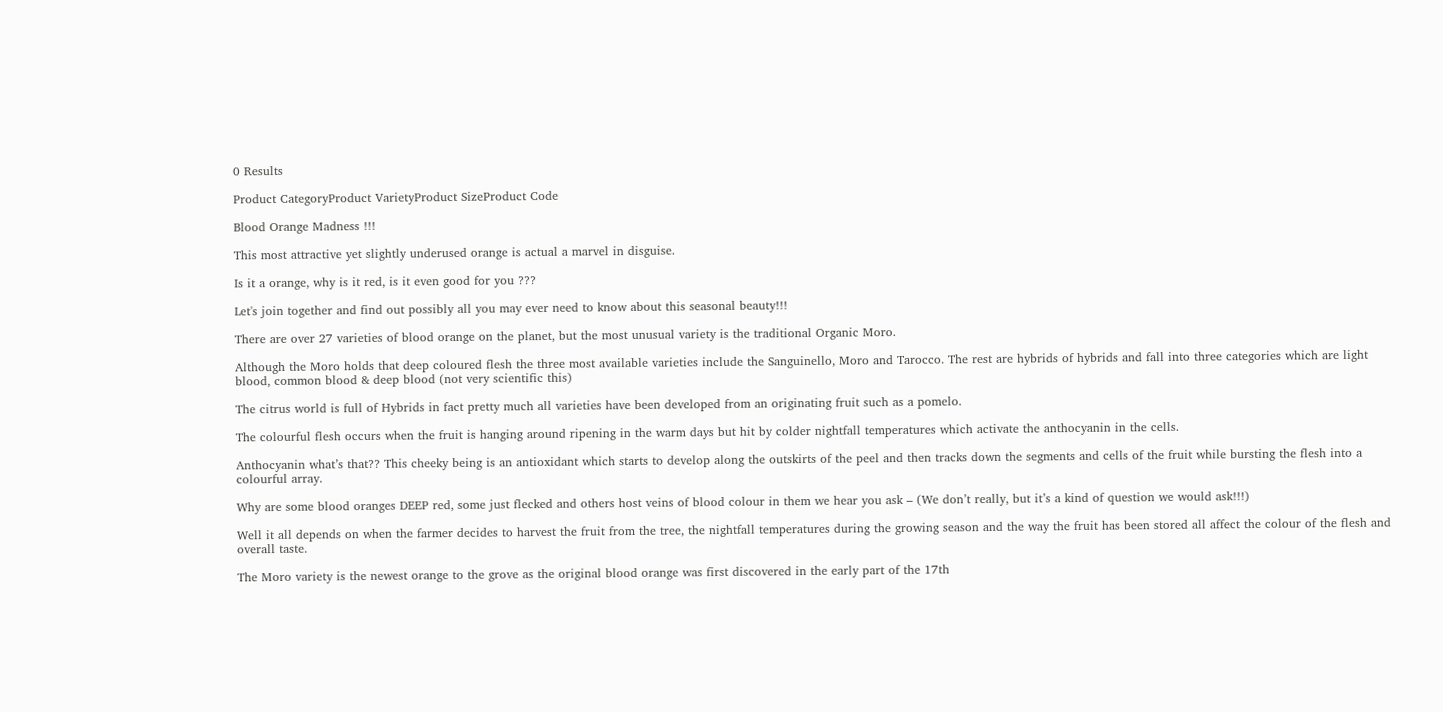0 Results

Product CategoryProduct VarietyProduct SizeProduct Code

Blood Orange Madness !!!

This most attractive yet slightly underused orange is actual a marvel in disguise.

Is it a orange, why is it red, is it even good for you ???

Let's join together and find out possibly all you may ever need to know about this seasonal beauty!!!

There are over 27 varieties of blood orange on the planet, but the most unusual variety is the traditional Organic Moro.

Although the Moro holds that deep coloured flesh the three most available varieties include the Sanguinello, Moro and Tarocco. The rest are hybrids of hybrids and fall into three categories which are light blood, common blood & deep blood (not very scientific this)

The citrus world is full of Hybrids in fact pretty much all varieties have been developed from an originating fruit such as a pomelo.

The colourful flesh occurs when the fruit is hanging around ripening in the warm days but hit by colder nightfall temperatures which activate the anthocyanin in the cells.

Anthocyanin what’s that?? This cheeky being is an antioxidant which starts to develop along the outskirts of the peel and then tracks down the segments and cells of the fruit while bursting the flesh into a colourful array.

Why are some blood oranges DEEP red, some just flecked and others host veins of blood colour in them we hear you ask – (We don’t really, but it’s a kind of question we would ask!!!)

Well it all depends on when the farmer decides to harvest the fruit from the tree, the nightfall temperatures during the growing season and the way the fruit has been stored all affect the colour of the flesh and overall taste.

The Moro variety is the newest orange to the grove as the original blood orange was first discovered in the early part of the 17th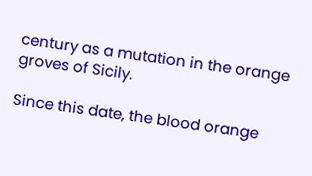century as a mutation in the orange groves of Sicily.

Since this date, the blood orange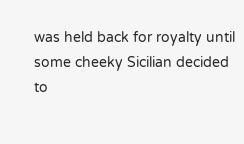was held back for royalty until some cheeky Sicilian decided to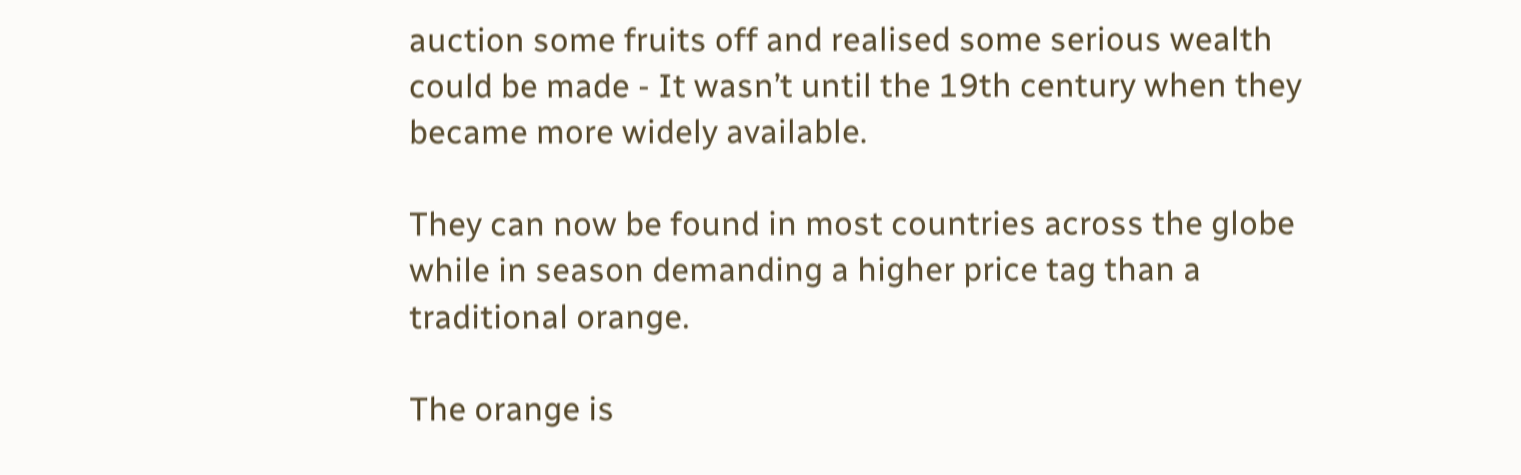auction some fruits off and realised some serious wealth could be made - It wasn’t until the 19th century when they became more widely available.

They can now be found in most countries across the globe while in season demanding a higher price tag than a traditional orange.

The orange is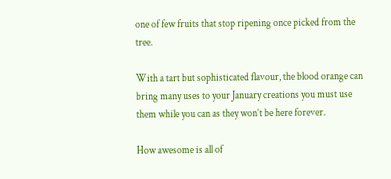one of few fruits that stop ripening once picked from the tree.

With a tart but sophisticated flavour, the blood orange can bring many uses to your January creations you must use them while you can as they won’t be here forever.

How awesome is all of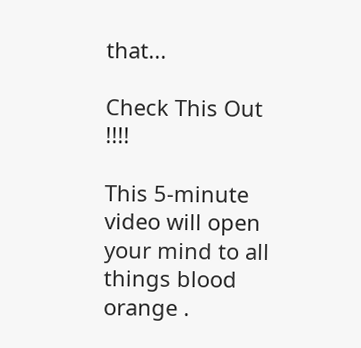that...

Check This Out !!!!

This 5-minute video will open your mind to all things blood orange .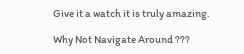Give it a watch it is truly amazing.

Why Not Navigate Around ???